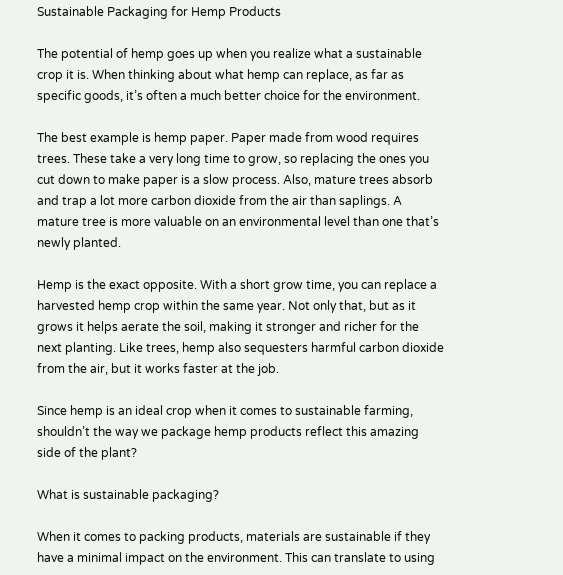Sustainable Packaging for Hemp Products

The potential of hemp goes up when you realize what a sustainable crop it is. When thinking about what hemp can replace, as far as specific goods, it’s often a much better choice for the environment.

The best example is hemp paper. Paper made from wood requires trees. These take a very long time to grow, so replacing the ones you cut down to make paper is a slow process. Also, mature trees absorb and trap a lot more carbon dioxide from the air than saplings. A mature tree is more valuable on an environmental level than one that’s newly planted.

Hemp is the exact opposite. With a short grow time, you can replace a harvested hemp crop within the same year. Not only that, but as it grows it helps aerate the soil, making it stronger and richer for the next planting. Like trees, hemp also sequesters harmful carbon dioxide from the air, but it works faster at the job.

Since hemp is an ideal crop when it comes to sustainable farming, shouldn’t the way we package hemp products reflect this amazing side of the plant?

What is sustainable packaging?

When it comes to packing products, materials are sustainable if they have a minimal impact on the environment. This can translate to using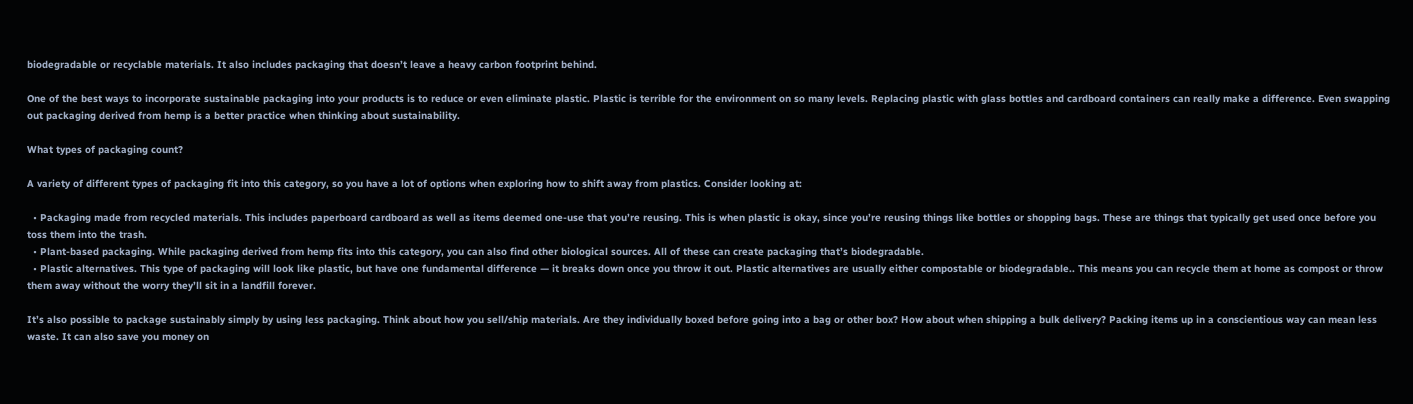biodegradable or recyclable materials. It also includes packaging that doesn’t leave a heavy carbon footprint behind.

One of the best ways to incorporate sustainable packaging into your products is to reduce or even eliminate plastic. Plastic is terrible for the environment on so many levels. Replacing plastic with glass bottles and cardboard containers can really make a difference. Even swapping out packaging derived from hemp is a better practice when thinking about sustainability.

What types of packaging count?

A variety of different types of packaging fit into this category, so you have a lot of options when exploring how to shift away from plastics. Consider looking at:

  • Packaging made from recycled materials. This includes paperboard cardboard as well as items deemed one-use that you’re reusing. This is when plastic is okay, since you’re reusing things like bottles or shopping bags. These are things that typically get used once before you toss them into the trash.
  • Plant-based packaging. While packaging derived from hemp fits into this category, you can also find other biological sources. All of these can create packaging that’s biodegradable.
  • Plastic alternatives. This type of packaging will look like plastic, but have one fundamental difference — it breaks down once you throw it out. Plastic alternatives are usually either compostable or biodegradable.. This means you can recycle them at home as compost or throw them away without the worry they’ll sit in a landfill forever.

It’s also possible to package sustainably simply by using less packaging. Think about how you sell/ship materials. Are they individually boxed before going into a bag or other box? How about when shipping a bulk delivery? Packing items up in a conscientious way can mean less waste. It can also save you money on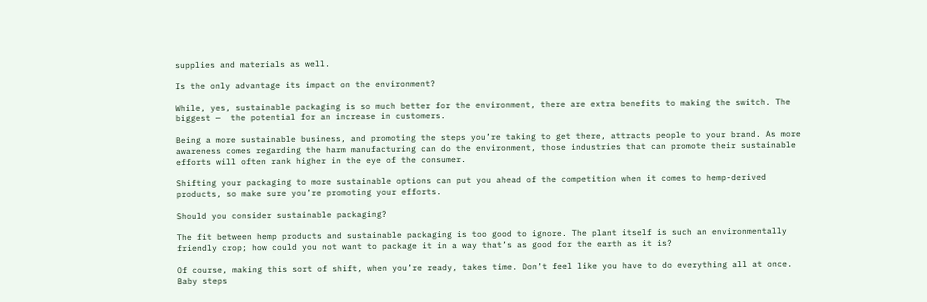supplies and materials as well.

Is the only advantage its impact on the environment?

While, yes, sustainable packaging is so much better for the environment, there are extra benefits to making the switch. The biggest —  the potential for an increase in customers.

Being a more sustainable business, and promoting the steps you’re taking to get there, attracts people to your brand. As more awareness comes regarding the harm manufacturing can do the environment, those industries that can promote their sustainable efforts will often rank higher in the eye of the consumer.

Shifting your packaging to more sustainable options can put you ahead of the competition when it comes to hemp-derived products, so make sure you’re promoting your efforts.

Should you consider sustainable packaging?

The fit between hemp products and sustainable packaging is too good to ignore. The plant itself is such an environmentally friendly crop; how could you not want to package it in a way that’s as good for the earth as it is?

Of course, making this sort of shift, when you’re ready, takes time. Don’t feel like you have to do everything all at once. Baby steps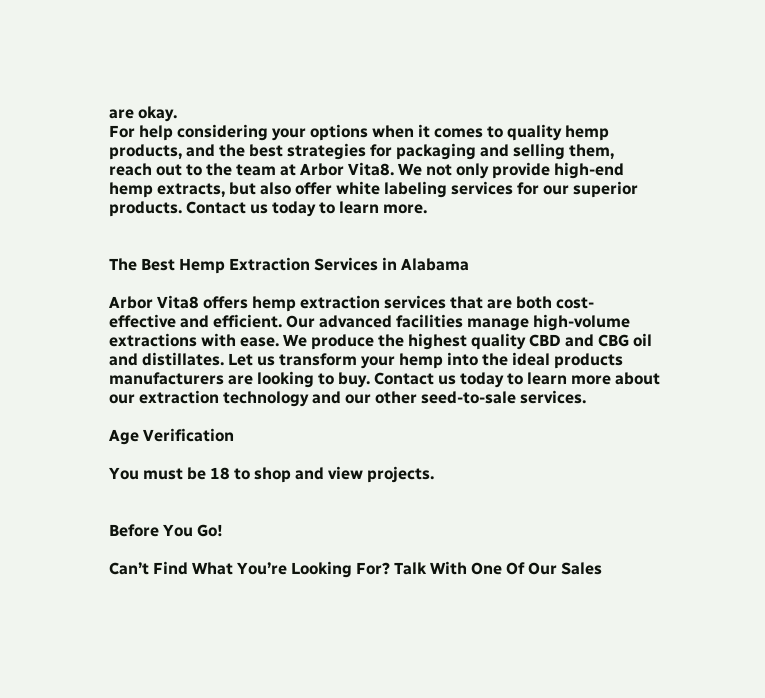are okay.
For help considering your options when it comes to quality hemp products, and the best strategies for packaging and selling them, reach out to the team at Arbor Vita8. We not only provide high-end hemp extracts, but also offer white labeling services for our superior products. Contact us today to learn more.


The Best Hemp Extraction Services in Alabama

Arbor Vita8 offers hemp extraction services that are both cost-effective and efficient. Our advanced facilities manage high-volume extractions with ease. We produce the highest quality CBD and CBG oil and distillates. Let us transform your hemp into the ideal products manufacturers are looking to buy. Contact us today to learn more about our extraction technology and our other seed-to-sale services.

Age Verification

You must be 18 to shop and view projects.


Before You Go!

Can’t Find What You’re Looking For? Talk With One Of Our Sales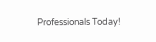Professionals Today!